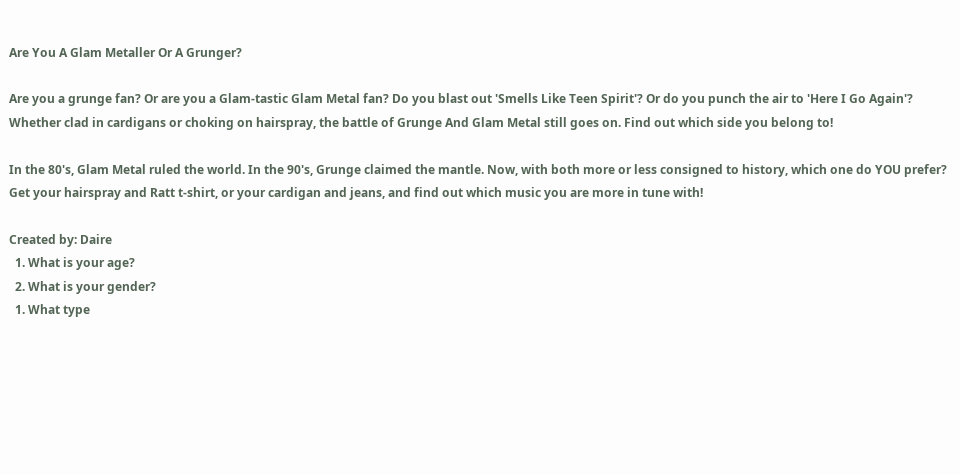Are You A Glam Metaller Or A Grunger?

Are you a grunge fan? Or are you a Glam-tastic Glam Metal fan? Do you blast out 'Smells Like Teen Spirit'? Or do you punch the air to 'Here I Go Again'? Whether clad in cardigans or choking on hairspray, the battle of Grunge And Glam Metal still goes on. Find out which side you belong to!

In the 80's, Glam Metal ruled the world. In the 90's, Grunge claimed the mantle. Now, with both more or less consigned to history, which one do YOU prefer? Get your hairspray and Ratt t-shirt, or your cardigan and jeans, and find out which music you are more in tune with!

Created by: Daire
  1. What is your age?
  2. What is your gender?
  1. What type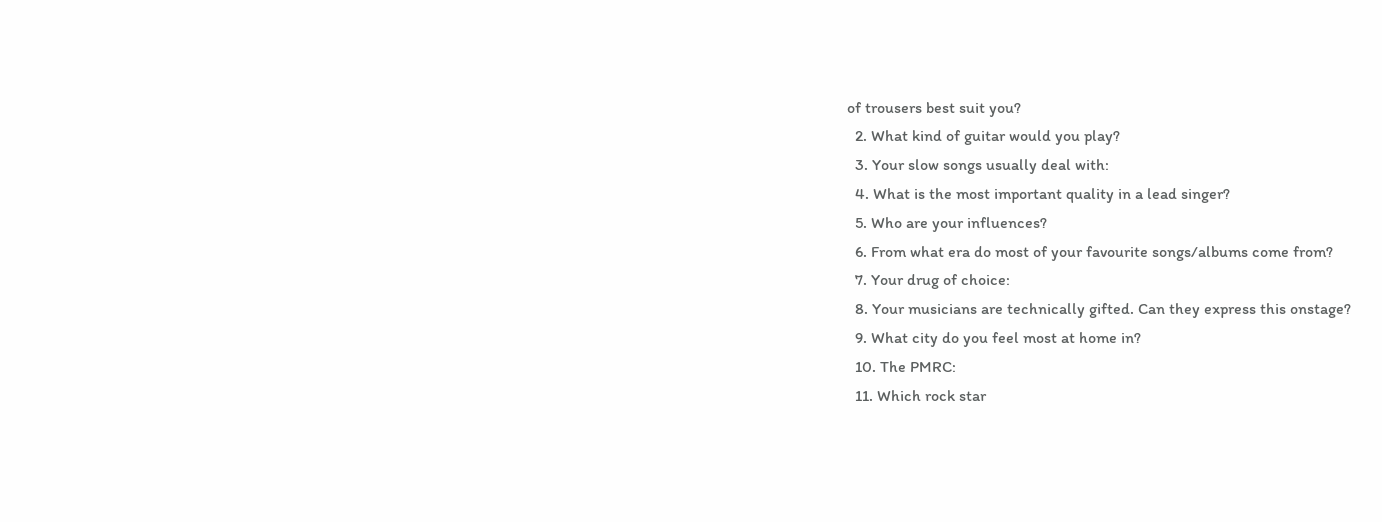of trousers best suit you?
  2. What kind of guitar would you play?
  3. Your slow songs usually deal with:
  4. What is the most important quality in a lead singer?
  5. Who are your influences?
  6. From what era do most of your favourite songs/albums come from?
  7. Your drug of choice:
  8. Your musicians are technically gifted. Can they express this onstage?
  9. What city do you feel most at home in?
  10. The PMRC:
  11. Which rock star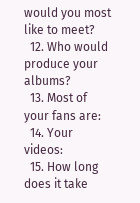would you most like to meet?
  12. Who would produce your albums?
  13. Most of your fans are:
  14. Your videos:
  15. How long does it take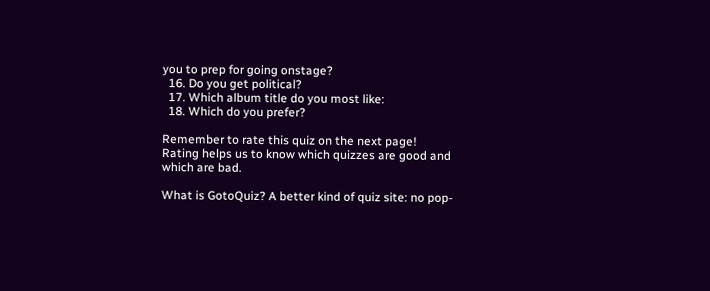you to prep for going onstage?
  16. Do you get political?
  17. Which album title do you most like:
  18. Which do you prefer?

Remember to rate this quiz on the next page!
Rating helps us to know which quizzes are good and which are bad.

What is GotoQuiz? A better kind of quiz site: no pop-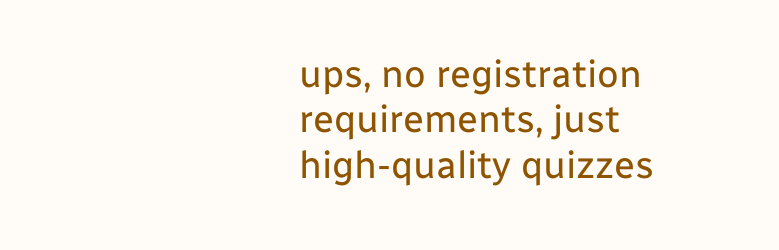ups, no registration requirements, just high-quality quizzes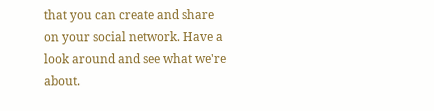that you can create and share on your social network. Have a look around and see what we're about.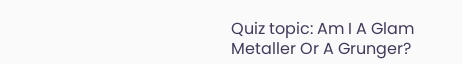Quiz topic: Am I A Glam Metaller Or A Grunger?